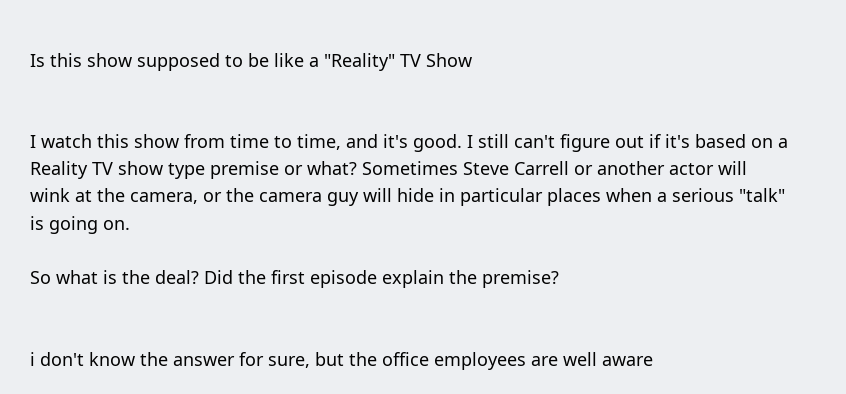Is this show supposed to be like a "Reality" TV Show


I watch this show from time to time, and it's good. I still can't figure out if it's based on a Reality TV show type premise or what? Sometimes Steve Carrell or another actor will wink at the camera, or the camera guy will hide in particular places when a serious "talk" is going on.

So what is the deal? Did the first episode explain the premise?


i don't know the answer for sure, but the office employees are well aware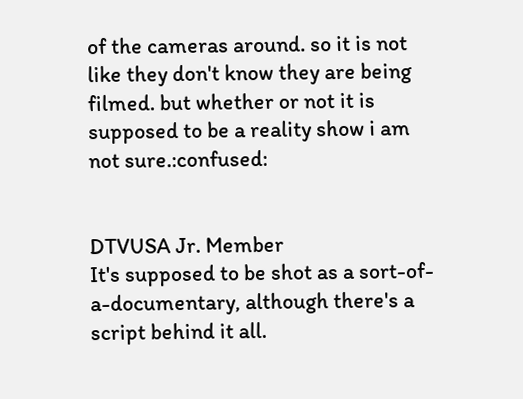of the cameras around. so it is not like they don't know they are being filmed. but whether or not it is supposed to be a reality show i am not sure.:confused:


DTVUSA Jr. Member
It's supposed to be shot as a sort-of-a-documentary, although there's a script behind it all.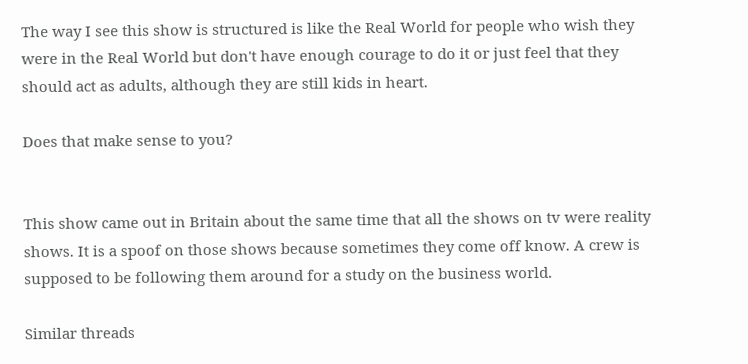The way I see this show is structured is like the Real World for people who wish they were in the Real World but don't have enough courage to do it or just feel that they should act as adults, although they are still kids in heart.

Does that make sense to you?


This show came out in Britain about the same time that all the shows on tv were reality shows. It is a spoof on those shows because sometimes they come off know. A crew is supposed to be following them around for a study on the business world.

Similar threads